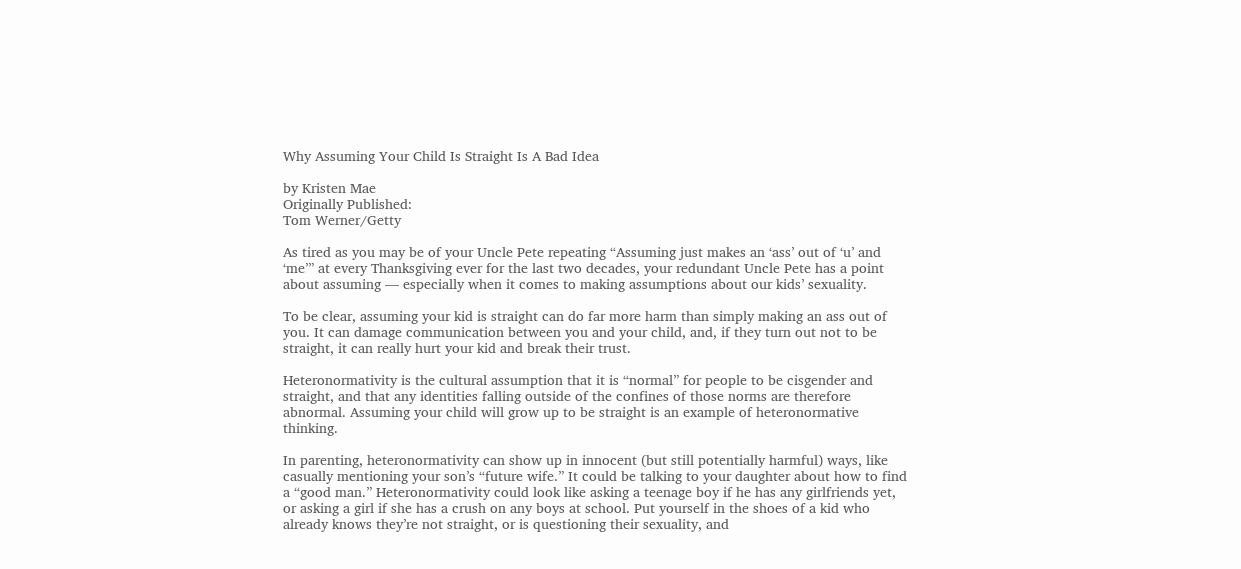Why Assuming Your Child Is Straight Is A Bad Idea

by Kristen Mae
Originally Published:
Tom Werner/Getty

As tired as you may be of your Uncle Pete repeating “Assuming just makes an ‘ass’ out of ‘u’ and ‘me’” at every Thanksgiving ever for the last two decades, your redundant Uncle Pete has a point about assuming — especially when it comes to making assumptions about our kids’ sexuality.

To be clear, assuming your kid is straight can do far more harm than simply making an ass out of you. It can damage communication between you and your child, and, if they turn out not to be straight, it can really hurt your kid and break their trust.

Heteronormativity is the cultural assumption that it is “normal” for people to be cisgender and straight, and that any identities falling outside of the confines of those norms are therefore abnormal. Assuming your child will grow up to be straight is an example of heteronormative thinking.

In parenting, heteronormativity can show up in innocent (but still potentially harmful) ways, like casually mentioning your son’s “future wife.” It could be talking to your daughter about how to find a “good man.” Heteronormativity could look like asking a teenage boy if he has any girlfriends yet, or asking a girl if she has a crush on any boys at school. Put yourself in the shoes of a kid who already knows they’re not straight, or is questioning their sexuality, and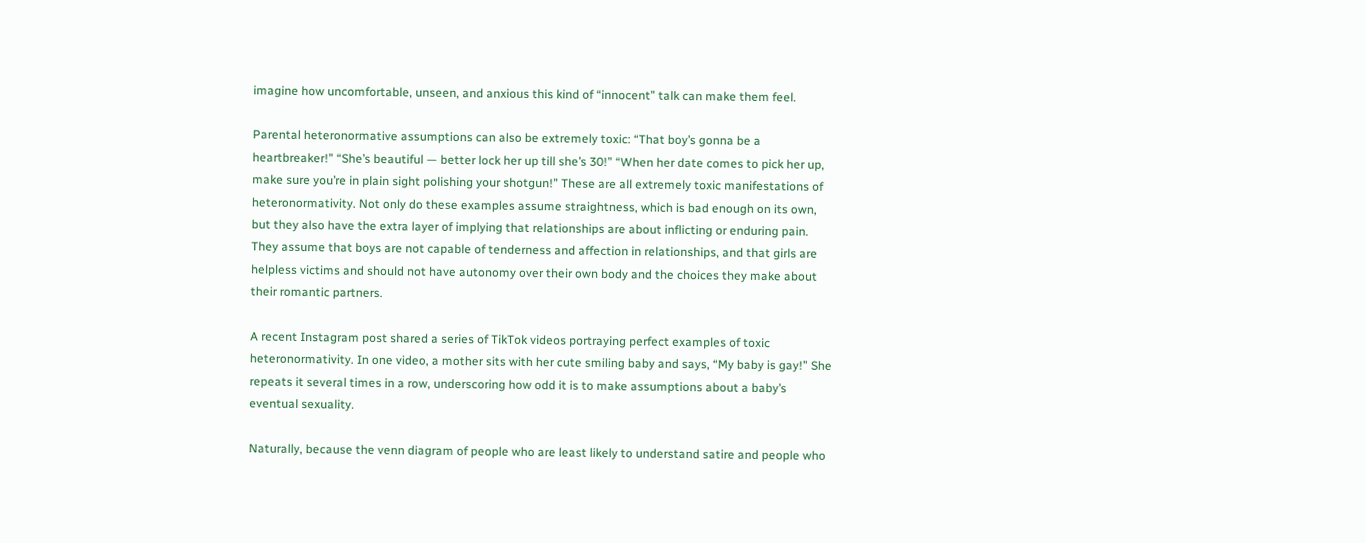imagine how uncomfortable, unseen, and anxious this kind of “innocent” talk can make them feel.

Parental heteronormative assumptions can also be extremely toxic: “That boy’s gonna be a heartbreaker!” “She’s beautiful — better lock her up till she’s 30!” “When her date comes to pick her up, make sure you’re in plain sight polishing your shotgun!” These are all extremely toxic manifestations of heteronormativity. Not only do these examples assume straightness, which is bad enough on its own, but they also have the extra layer of implying that relationships are about inflicting or enduring pain. They assume that boys are not capable of tenderness and affection in relationships, and that girls are helpless victims and should not have autonomy over their own body and the choices they make about their romantic partners.

A recent Instagram post shared a series of TikTok videos portraying perfect examples of toxic heteronormativity. In one video, a mother sits with her cute smiling baby and says, “My baby is gay!” She repeats it several times in a row, underscoring how odd it is to make assumptions about a baby’s eventual sexuality.

Naturally, because the venn diagram of people who are least likely to understand satire and people who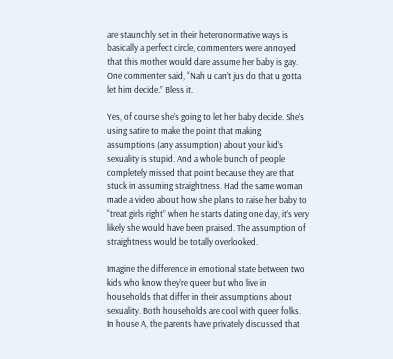are staunchly set in their heteronormative ways is basically a perfect circle, commenters were annoyed that this mother would dare assume her baby is gay. One commenter said, “Nah u can’t jus do that u gotta let him decide.” Bless it.

Yes, of course she’s going to let her baby decide. She’s using satire to make the point that making assumptions (any assumption) about your kid’s sexuality is stupid. And a whole bunch of people completely missed that point because they are that stuck in assuming straightness. Had the same woman made a video about how she plans to raise her baby to “treat girls right” when he starts dating one day, it’s very likely she would have been praised. The assumption of straightness would be totally overlooked.

Imagine the difference in emotional state between two kids who know they’re queer but who live in households that differ in their assumptions about sexuality. Both households are cool with queer folks. In house A, the parents have privately discussed that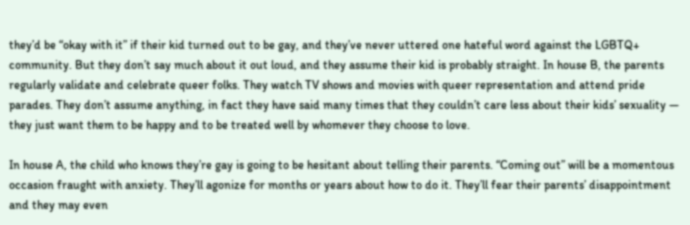they’d be “okay with it” if their kid turned out to be gay, and they’ve never uttered one hateful word against the LGBTQ+ community. But they don’t say much about it out loud, and they assume their kid is probably straight. In house B, the parents regularly validate and celebrate queer folks. They watch TV shows and movies with queer representation and attend pride parades. They don’t assume anything, in fact they have said many times that they couldn’t care less about their kids’ sexuality — they just want them to be happy and to be treated well by whomever they choose to love.

In house A, the child who knows they’re gay is going to be hesitant about telling their parents. “Coming out” will be a momentous occasion fraught with anxiety. They’ll agonize for months or years about how to do it. They’ll fear their parents’ disappointment and they may even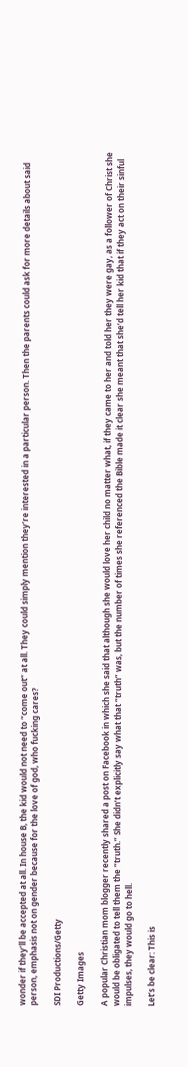wonder if they’ll be accepted at all. In house B, the kid would not need to “come out” at all. They could simply mention they’re interested in a particular person. Then the parents could ask for more details about said person, emphasis not on gender because for the love of god, who fucking cares?

SDI Productions/Getty

Getty Images

A popular Christian mom blogger recently shared a post on Facebook in which she said that although she would love her child no matter what, if they came to her and told her they were gay, as a follower of Christ she would be obligated to tell them the “truth.” She didn’t explicitly say what that “truth” was, but the number of times she referenced the Bible made it clear she meant that she’d tell her kid that if they act on their sinful impulses, they would go to hell.

Let’s be clear: This is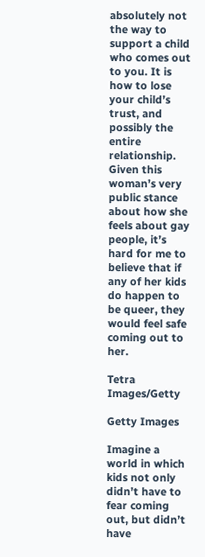absolutely not the way to support a child who comes out to you. It is how to lose your child’s trust, and possibly the entire relationship. Given this woman’s very public stance about how she feels about gay people, it’s hard for me to believe that if any of her kids do happen to be queer, they would feel safe coming out to her.

Tetra Images/Getty

Getty Images

Imagine a world in which kids not only didn’t have to fear coming out, but didn’t have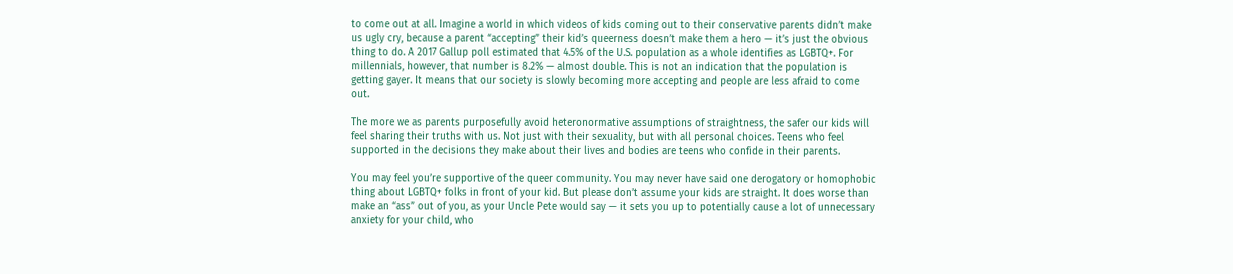to come out at all. Imagine a world in which videos of kids coming out to their conservative parents didn’t make us ugly cry, because a parent “accepting” their kid’s queerness doesn’t make them a hero — it’s just the obvious thing to do. A 2017 Gallup poll estimated that 4.5% of the U.S. population as a whole identifies as LGBTQ+. For millennials, however, that number is 8.2% — almost double. This is not an indication that the population is getting gayer. It means that our society is slowly becoming more accepting and people are less afraid to come out.

The more we as parents purposefully avoid heteronormative assumptions of straightness, the safer our kids will feel sharing their truths with us. Not just with their sexuality, but with all personal choices. Teens who feel supported in the decisions they make about their lives and bodies are teens who confide in their parents.

You may feel you’re supportive of the queer community. You may never have said one derogatory or homophobic thing about LGBTQ+ folks in front of your kid. But please don’t assume your kids are straight. It does worse than make an “ass” out of you, as your Uncle Pete would say — it sets you up to potentially cause a lot of unnecessary anxiety for your child, who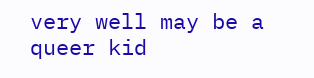very well may be a queer kid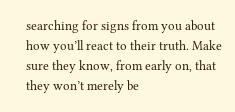searching for signs from you about how you’ll react to their truth. Make sure they know, from early on, that they won’t merely be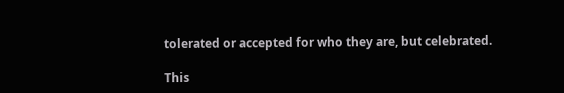tolerated or accepted for who they are, but celebrated.

This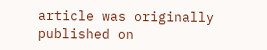article was originally published on